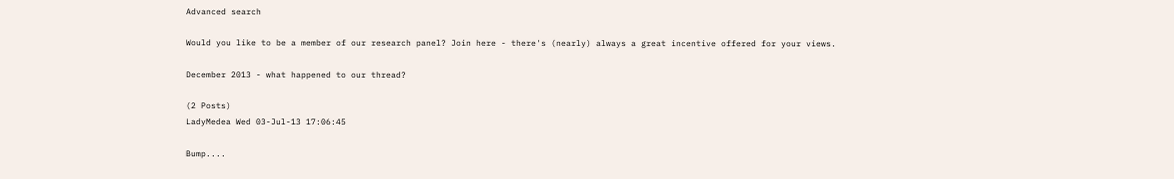Advanced search

Would you like to be a member of our research panel? Join here - there's (nearly) always a great incentive offered for your views.

December 2013 - what happened to our thread?

(2 Posts)
LadyMedea Wed 03-Jul-13 17:06:45

Bump....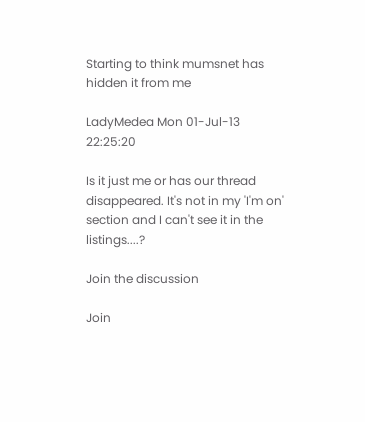Starting to think mumsnet has hidden it from me

LadyMedea Mon 01-Jul-13 22:25:20

Is it just me or has our thread disappeared. It's not in my 'I'm on' section and I can't see it in the listings....?

Join the discussion

Join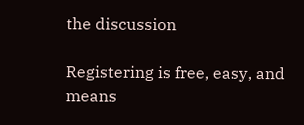the discussion

Registering is free, easy, and means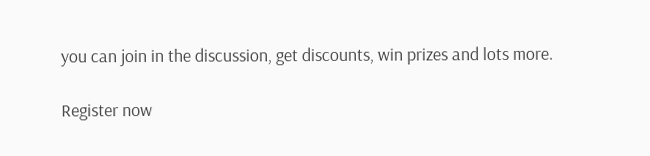you can join in the discussion, get discounts, win prizes and lots more.

Register now